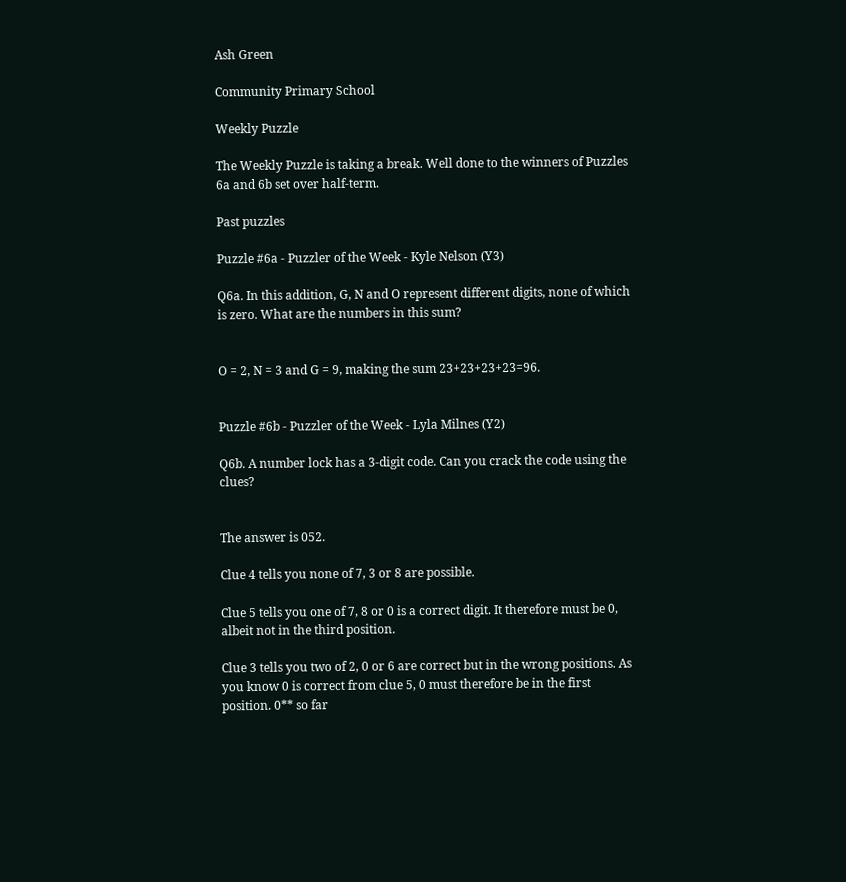Ash Green

Community Primary School

Weekly Puzzle

The Weekly Puzzle is taking a break. Well done to the winners of Puzzles 6a and 6b set over half-term.

Past puzzles

Puzzle #6a - Puzzler of the Week - Kyle Nelson (Y3)

Q6a. In this addition, G, N and O represent different digits, none of which is zero. What are the numbers in this sum?


O = 2, N = 3 and G = 9, making the sum 23+23+23+23=96.


Puzzle #6b - Puzzler of the Week - Lyla Milnes (Y2)

Q6b. A number lock has a 3-digit code. Can you crack the code using the clues?


The answer is 052.

Clue 4 tells you none of 7, 3 or 8 are possible.

Clue 5 tells you one of 7, 8 or 0 is a correct digit. It therefore must be 0, albeit not in the third position.

Clue 3 tells you two of 2, 0 or 6 are correct but in the wrong positions. As you know 0 is correct from clue 5, 0 must therefore be in the first position. 0** so far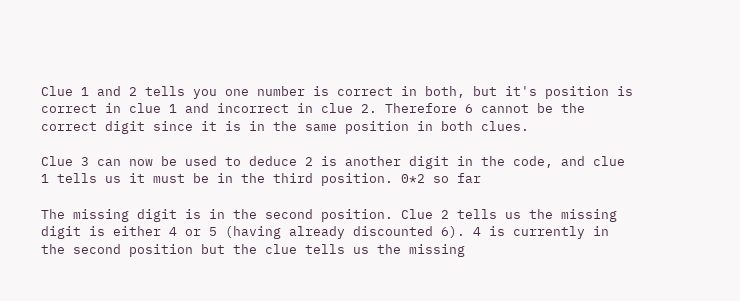Clue 1 and 2 tells you one number is correct in both, but it's position is correct in clue 1 and incorrect in clue 2. Therefore 6 cannot be the correct digit since it is in the same position in both clues.

Clue 3 can now be used to deduce 2 is another digit in the code, and clue 1 tells us it must be in the third position. 0*2 so far

The missing digit is in the second position. Clue 2 tells us the missing digit is either 4 or 5 (having already discounted 6). 4 is currently in the second position but the clue tells us the missing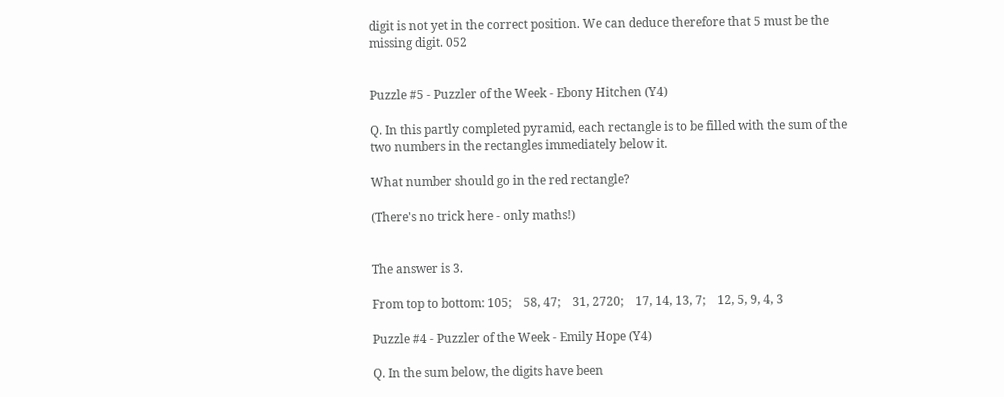digit is not yet in the correct position. We can deduce therefore that 5 must be the missing digit. 052


Puzzle #5 - Puzzler of the Week - Ebony Hitchen (Y4)

Q. In this partly completed pyramid, each rectangle is to be filled with the sum of the two numbers in the rectangles immediately below it.

What number should go in the red rectangle?

(There's no trick here - only maths!)


The answer is 3.

From top to bottom: 105;    58, 47;    31, 2720;    17, 14, 13, 7;    12, 5, 9, 4, 3

Puzzle #4 - Puzzler of the Week - Emily Hope (Y4)

Q. In the sum below, the digits have been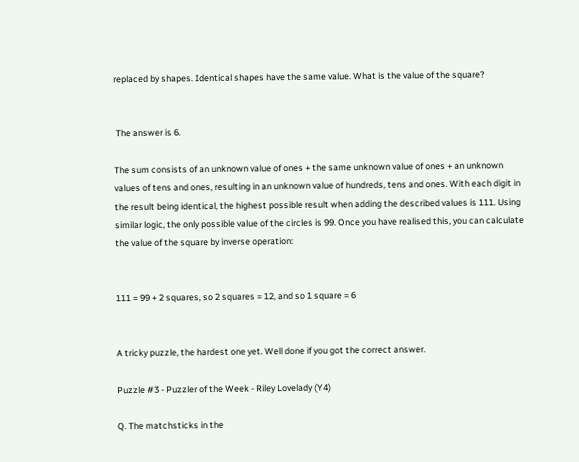replaced by shapes. Identical shapes have the same value. What is the value of the square?


 The answer is 6.

The sum consists of an unknown value of ones + the same unknown value of ones + an unknown values of tens and ones, resulting in an unknown value of hundreds, tens and ones. With each digit in the result being identical, the highest possible result when adding the described values is 111. Using similar logic, the only possible value of the circles is 99. Once you have realised this, you can calculate the value of the square by inverse operation:


111 = 99 + 2 squares, so 2 squares = 12, and so 1 square = 6


A tricky puzzle, the hardest one yet. Well done if you got the correct answer.

Puzzle #3 - Puzzler of the Week - Riley Lovelady (Y4)

Q. The matchsticks in the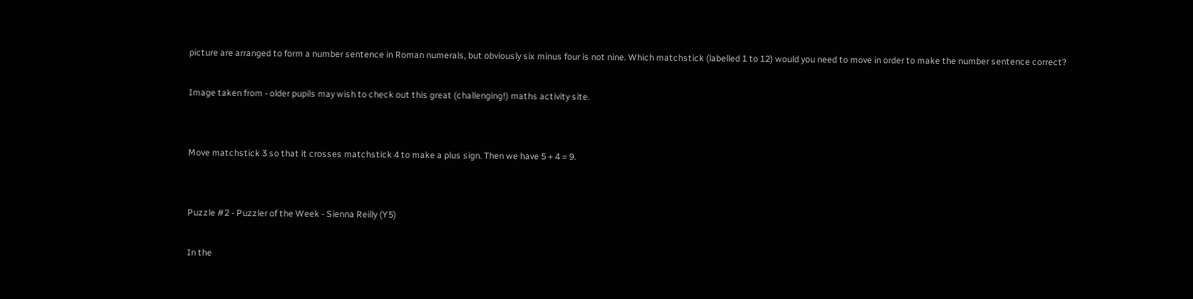picture are arranged to form a number sentence in Roman numerals, but obviously six minus four is not nine. Which matchstick (labelled 1 to 12) would you need to move in order to make the number sentence correct?

Image taken from - older pupils may wish to check out this great (challenging!) maths activity site.


Move matchstick 3 so that it crosses matchstick 4 to make a plus sign. Then we have 5 + 4 = 9.


Puzzle #2 - Puzzler of the Week - Sienna Reilly (Y5)

In the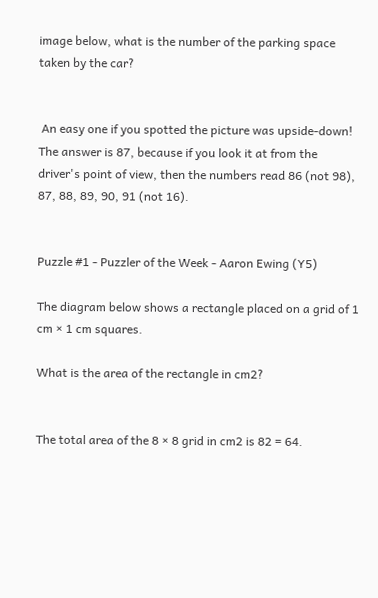image below, what is the number of the parking space taken by the car?


 An easy one if you spotted the picture was upside-down! The answer is 87, because if you look it at from the driver's point of view, then the numbers read 86 (not 98), 87, 88, 89, 90, 91 (not 16).


Puzzle #1 - Puzzler of the Week - Aaron Ewing (Y5)

The diagram below shows a rectangle placed on a grid of 1 cm × 1 cm squares.

What is the area of the rectangle in cm2?


The total area of the 8 × 8 grid in cm2 is 82 = 64.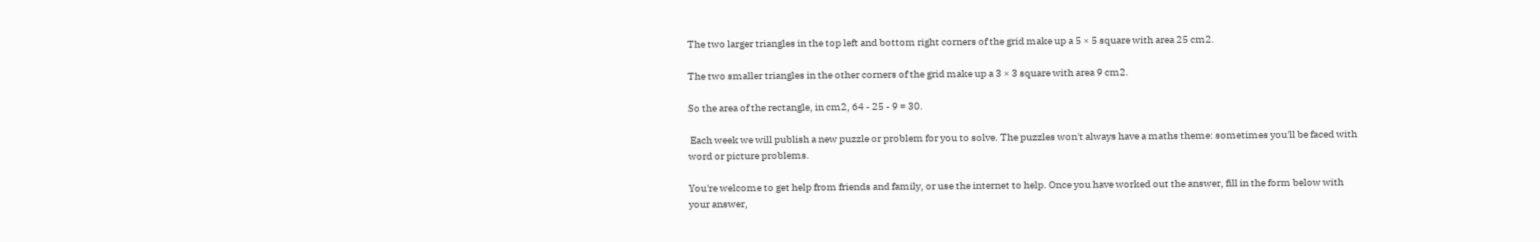The two larger triangles in the top left and bottom right corners of the grid make up a 5 × 5 square with area 25 cm2.

The two smaller triangles in the other corners of the grid make up a 3 × 3 square with area 9 cm2.

So the area of the rectangle, in cm2, 64 - 25 - 9 = 30.

 Each week we will publish a new puzzle or problem for you to solve. The puzzles won't always have a maths theme: sometimes you'll be faced with word or picture problems.

You're welcome to get help from friends and family, or use the internet to help. Once you have worked out the answer, fill in the form below with your answer,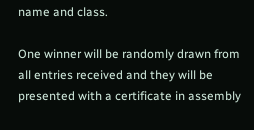name and class.

One winner will be randomly drawn from all entries received and they will be presented with a certificate in assembly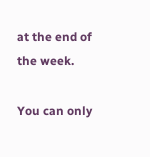at the end of the week.

You can only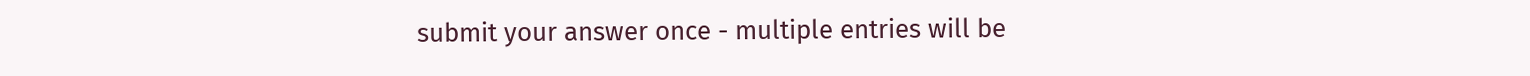submit your answer once - multiple entries will be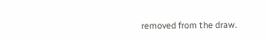removed from the draw.